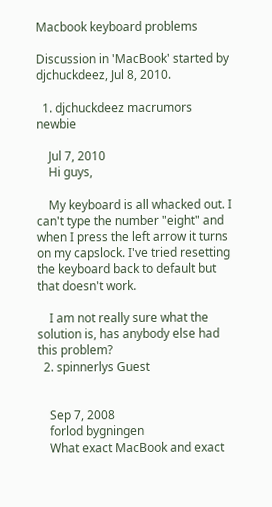Macbook keyboard problems

Discussion in 'MacBook' started by djchuckdeez, Jul 8, 2010.

  1. djchuckdeez macrumors newbie

    Jul 7, 2010
    Hi guys,

    My keyboard is all whacked out. I can't type the number "eight" and when I press the left arrow it turns on my capslock. I've tried resetting the keyboard back to default but that doesn't work.

    I am not really sure what the solution is, has anybody else had this problem?
  2. spinnerlys Guest


    Sep 7, 2008
    forlod bygningen
    What exact MacBook and exact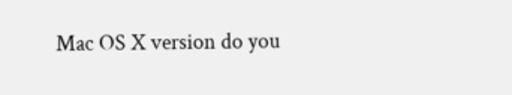Mac OS X version do you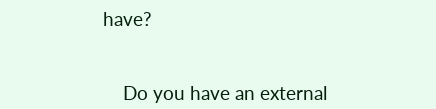have?


    Do you have an external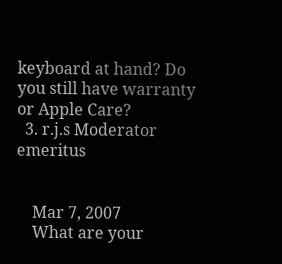keyboard at hand? Do you still have warranty or Apple Care?
  3. r.j.s Moderator emeritus


    Mar 7, 2007
    What are your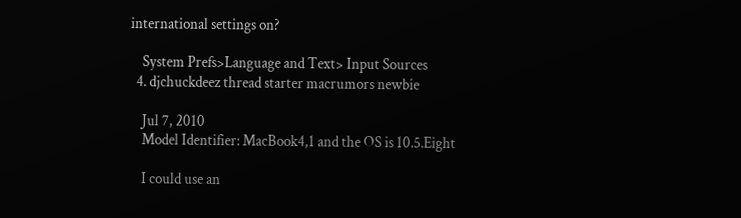international settings on?

    System Prefs>Language and Text> Input Sources
  4. djchuckdeez thread starter macrumors newbie

    Jul 7, 2010
    Model Identifier: MacBook4,1 and the OS is 10.5.Eight

    I could use an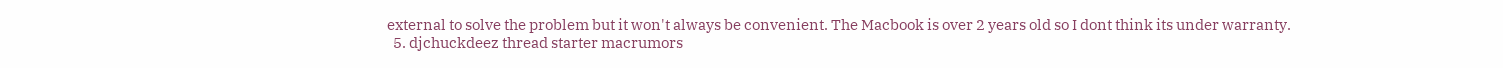external to solve the problem but it won't always be convenient. The Macbook is over 2 years old so I dont think its under warranty.
  5. djchuckdeez thread starter macrumors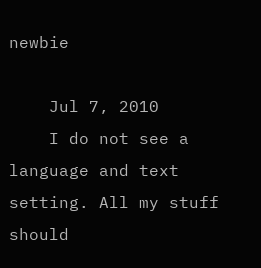newbie

    Jul 7, 2010
    I do not see a language and text setting. All my stuff should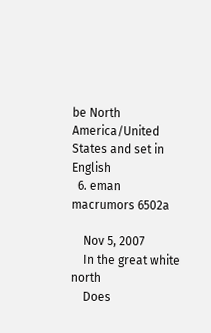be North America/United States and set in English
  6. eman macrumors 6502a

    Nov 5, 2007
    In the great white north
    Does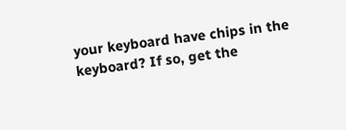your keyboard have chips in the keyboard? If so, get the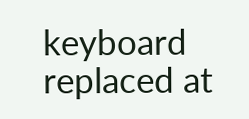keyboard replaced at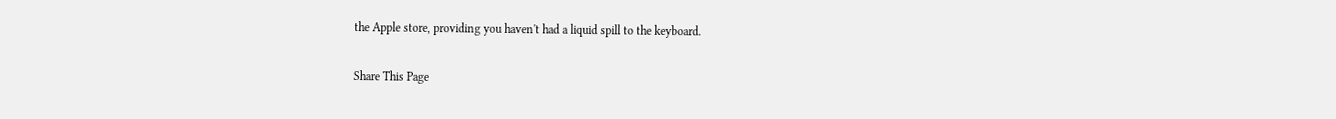the Apple store, providing you haven't had a liquid spill to the keyboard.

Share This Page